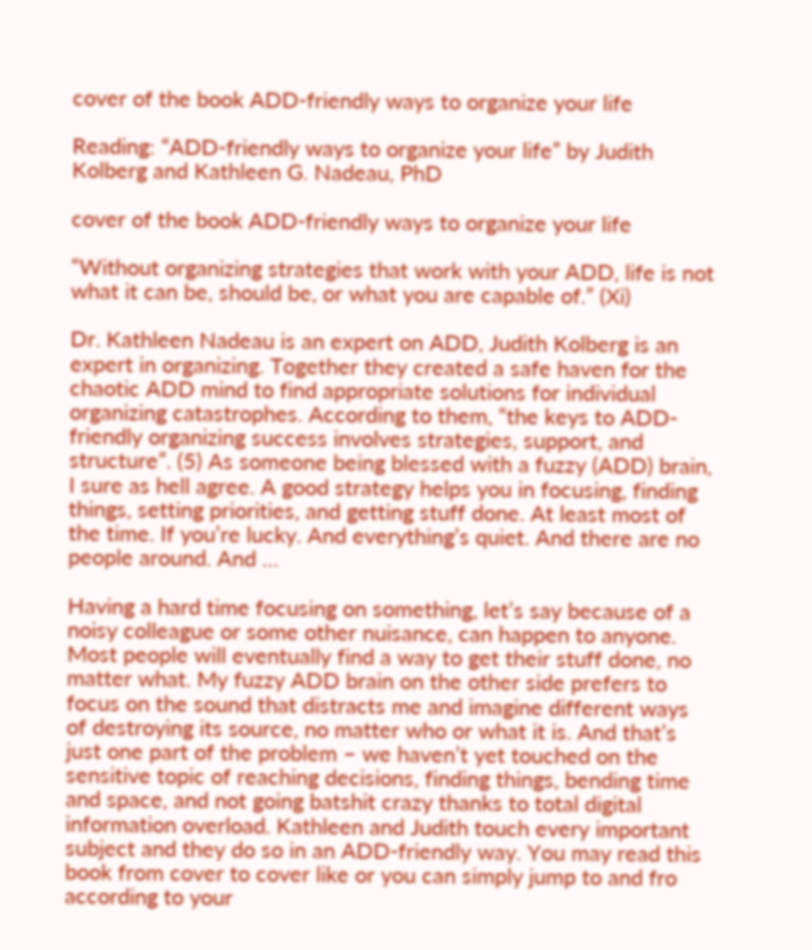cover of the book ADD-friendly ways to organize your life

Reading: “ADD-friendly ways to organize your life” by Judith Kolberg and Kathleen G. Nadeau, PhD

cover of the book ADD-friendly ways to organize your life

“Without organizing strategies that work with your ADD, life is not what it can be, should be, or what you are capable of.” (Xi)

Dr. Kathleen Nadeau is an expert on ADD, Judith Kolberg is an expert in organizing. Together they created a safe haven for the chaotic ADD mind to find appropriate solutions for individual organizing catastrophes. According to them, “the keys to ADD-friendly organizing success involves strategies, support, and structure”. (5) As someone being blessed with a fuzzy (ADD) brain, I sure as hell agree. A good strategy helps you in focusing, finding things, setting priorities, and getting stuff done. At least most of the time. If you’re lucky. And everything’s quiet. And there are no people around. And …

Having a hard time focusing on something, let’s say because of a noisy colleague or some other nuisance, can happen to anyone. Most people will eventually find a way to get their stuff done, no matter what. My fuzzy ADD brain on the other side prefers to focus on the sound that distracts me and imagine different ways of destroying its source, no matter who or what it is. And that’s just one part of the problem – we haven’t yet touched on the sensitive topic of reaching decisions, finding things, bending time and space, and not going batshit crazy thanks to total digital information overload. Kathleen and Judith touch every important subject and they do so in an ADD-friendly way. You may read this book from cover to cover like or you can simply jump to and fro according to your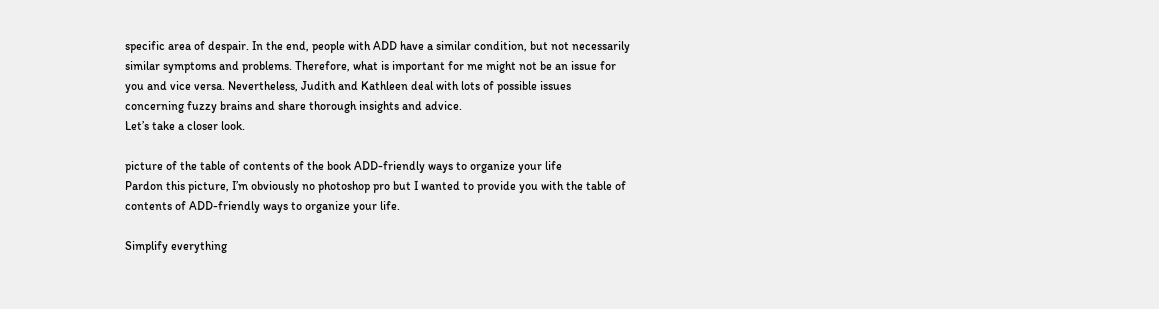specific area of despair. In the end, people with ADD have a similar condition, but not necessarily similar symptoms and problems. Therefore, what is important for me might not be an issue for you and vice versa. Nevertheless, Judith and Kathleen deal with lots of possible issues concerning fuzzy brains and share thorough insights and advice.
Let’s take a closer look.

picture of the table of contents of the book ADD-friendly ways to organize your life
Pardon this picture, I’m obviously no photoshop pro but I wanted to provide you with the table of contents of ADD-friendly ways to organize your life.

Simplify everything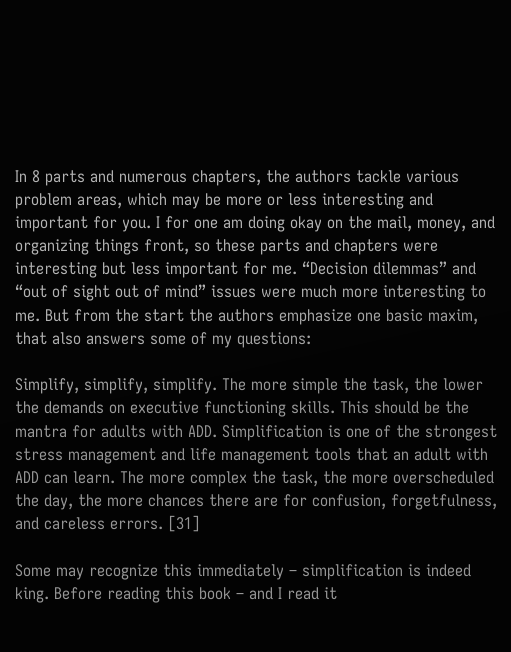In 8 parts and numerous chapters, the authors tackle various problem areas, which may be more or less interesting and important for you. I for one am doing okay on the mail, money, and organizing things front, so these parts and chapters were interesting but less important for me. “Decision dilemmas” and “out of sight out of mind” issues were much more interesting to me. But from the start the authors emphasize one basic maxim, that also answers some of my questions:

Simplify, simplify, simplify. The more simple the task, the lower the demands on executive functioning skills. This should be the mantra for adults with ADD. Simplification is one of the strongest stress management and life management tools that an adult with ADD can learn. The more complex the task, the more overscheduled the day, the more chances there are for confusion, forgetfulness, and careless errors. [31]

Some may recognize this immediately – simplification is indeed king. Before reading this book – and I read it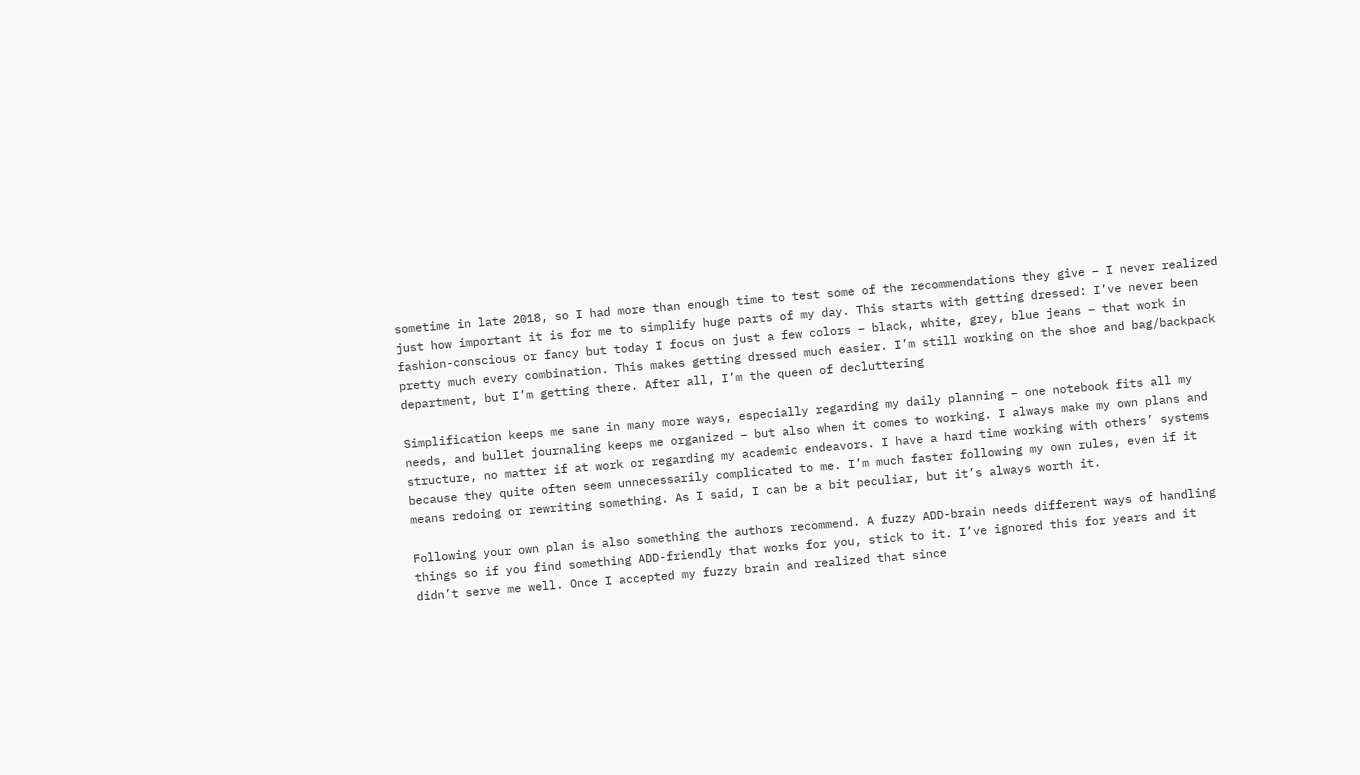sometime in late 2018, so I had more than enough time to test some of the recommendations they give – I never realized just how important it is for me to simplify huge parts of my day. This starts with getting dressed: I’ve never been fashion-conscious or fancy but today I focus on just a few colors – black, white, grey, blue jeans – that work in pretty much every combination. This makes getting dressed much easier. I’m still working on the shoe and bag/backpack department, but I’m getting there. After all, I’m the queen of decluttering

Simplification keeps me sane in many more ways, especially regarding my daily planning – one notebook fits all my needs, and bullet journaling keeps me organized – but also when it comes to working. I always make my own plans and structure, no matter if at work or regarding my academic endeavors. I have a hard time working with others’ systems because they quite often seem unnecessarily complicated to me. I’m much faster following my own rules, even if it means redoing or rewriting something. As I said, I can be a bit peculiar, but it’s always worth it.

Following your own plan is also something the authors recommend. A fuzzy ADD-brain needs different ways of handling things so if you find something ADD-friendly that works for you, stick to it. I’ve ignored this for years and it didn’t serve me well. Once I accepted my fuzzy brain and realized that since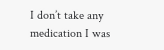I don’t take any medication I was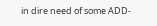in dire need of some ADD-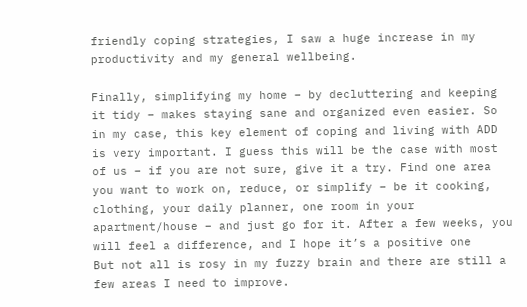friendly coping strategies, I saw a huge increase in my productivity and my general wellbeing.

Finally, simplifying my home – by decluttering and keeping it tidy – makes staying sane and organized even easier. So in my case, this key element of coping and living with ADD is very important. I guess this will be the case with most of us – if you are not sure, give it a try. Find one area you want to work on, reduce, or simplify – be it cooking, clothing, your daily planner, one room in your apartment/house – and just go for it. After a few weeks, you will feel a difference, and I hope it’s a positive one
But not all is rosy in my fuzzy brain and there are still a few areas I need to improve.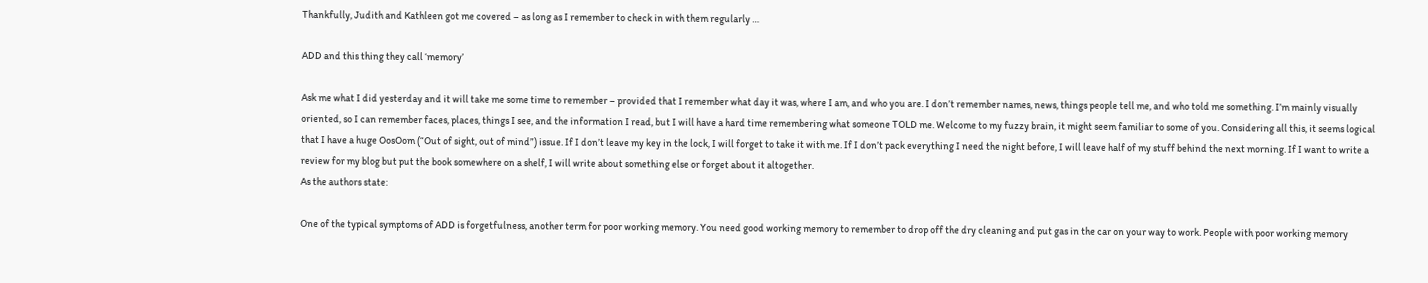Thankfully, Judith and Kathleen got me covered – as long as I remember to check in with them regularly …

ADD and this thing they call ‘memory’

Ask me what I did yesterday and it will take me some time to remember – provided that I remember what day it was, where I am, and who you are. I don’t remember names, news, things people tell me, and who told me something. I’m mainly visually oriented, so I can remember faces, places, things I see, and the information I read, but I will have a hard time remembering what someone TOLD me. Welcome to my fuzzy brain, it might seem familiar to some of you. Considering all this, it seems logical that I have a huge OosOom (“Out of sight, out of mind”) issue. If I don’t leave my key in the lock, I will forget to take it with me. If I don’t pack everything I need the night before, I will leave half of my stuff behind the next morning. If I want to write a review for my blog but put the book somewhere on a shelf, I will write about something else or forget about it altogether.
As the authors state:

One of the typical symptoms of ADD is forgetfulness, another term for poor working memory. You need good working memory to remember to drop off the dry cleaning and put gas in the car on your way to work. People with poor working memory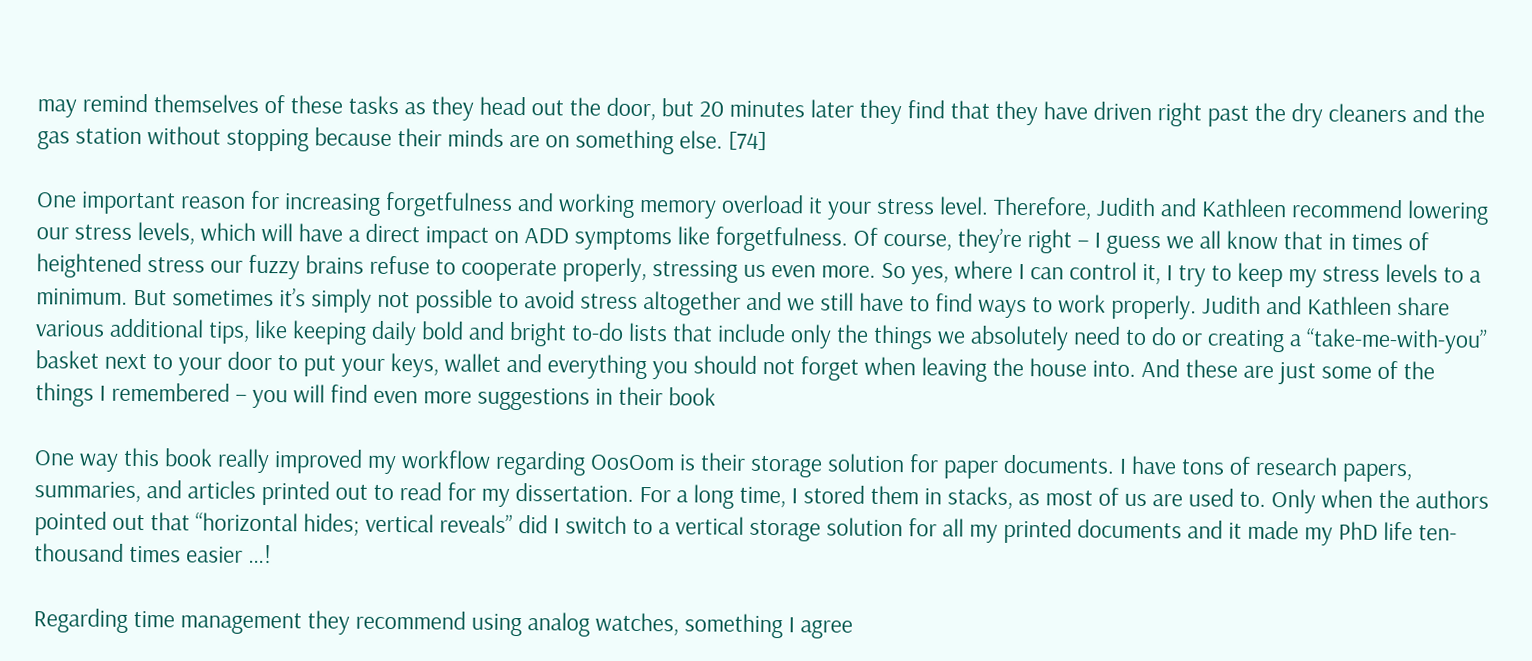may remind themselves of these tasks as they head out the door, but 20 minutes later they find that they have driven right past the dry cleaners and the gas station without stopping because their minds are on something else. [74]

One important reason for increasing forgetfulness and working memory overload it your stress level. Therefore, Judith and Kathleen recommend lowering our stress levels, which will have a direct impact on ADD symptoms like forgetfulness. Of course, they’re right – I guess we all know that in times of heightened stress our fuzzy brains refuse to cooperate properly, stressing us even more. So yes, where I can control it, I try to keep my stress levels to a minimum. But sometimes it’s simply not possible to avoid stress altogether and we still have to find ways to work properly. Judith and Kathleen share various additional tips, like keeping daily bold and bright to-do lists that include only the things we absolutely need to do or creating a “take-me-with-you” basket next to your door to put your keys, wallet and everything you should not forget when leaving the house into. And these are just some of the things I remembered – you will find even more suggestions in their book

One way this book really improved my workflow regarding OosOom is their storage solution for paper documents. I have tons of research papers, summaries, and articles printed out to read for my dissertation. For a long time, I stored them in stacks, as most of us are used to. Only when the authors pointed out that “horizontal hides; vertical reveals” did I switch to a vertical storage solution for all my printed documents and it made my PhD life ten-thousand times easier …!

Regarding time management they recommend using analog watches, something I agree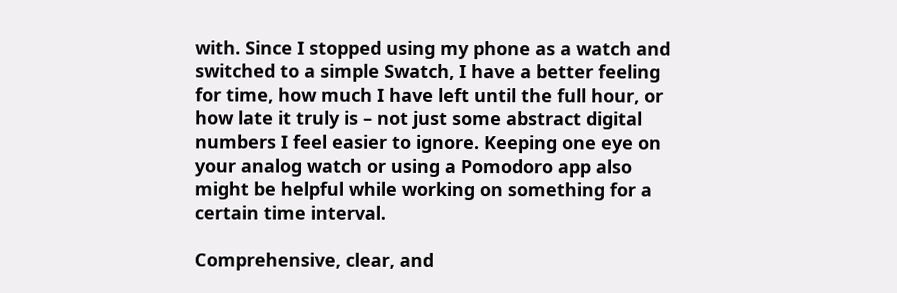with. Since I stopped using my phone as a watch and switched to a simple Swatch, I have a better feeling for time, how much I have left until the full hour, or how late it truly is – not just some abstract digital numbers I feel easier to ignore. Keeping one eye on your analog watch or using a Pomodoro app also might be helpful while working on something for a certain time interval.

Comprehensive, clear, and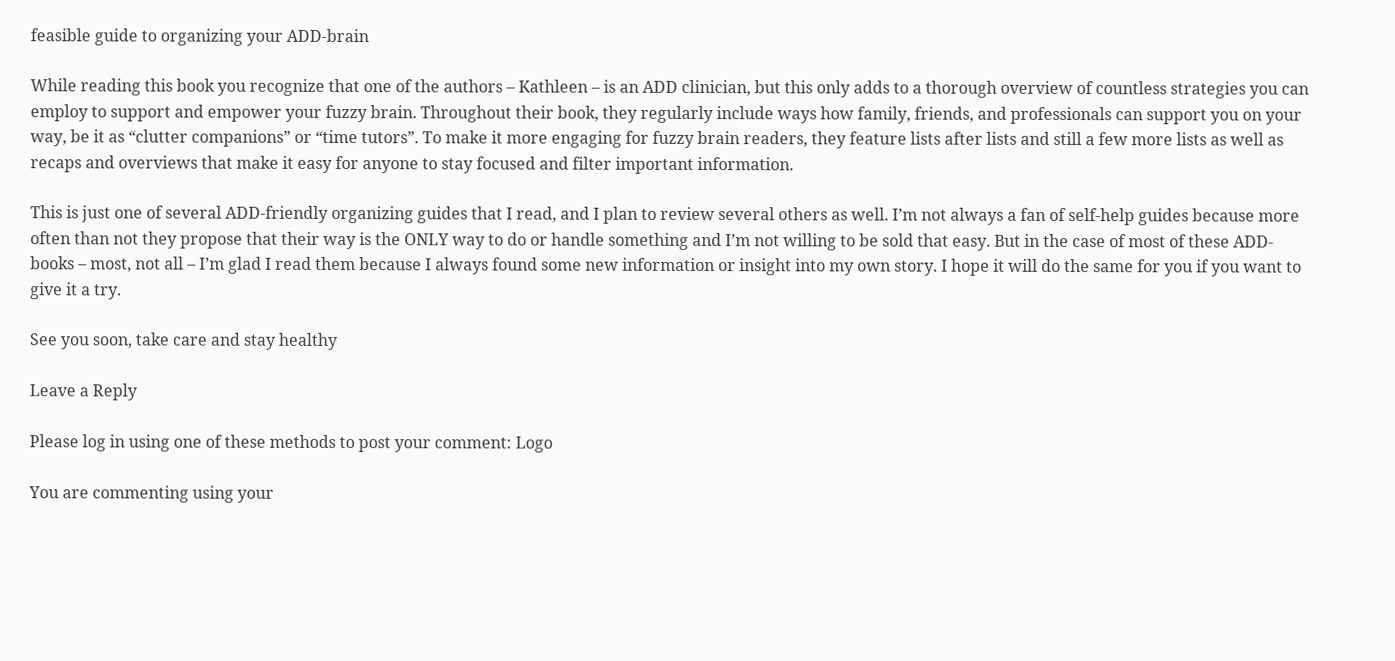feasible guide to organizing your ADD-brain

While reading this book you recognize that one of the authors – Kathleen – is an ADD clinician, but this only adds to a thorough overview of countless strategies you can employ to support and empower your fuzzy brain. Throughout their book, they regularly include ways how family, friends, and professionals can support you on your way, be it as “clutter companions” or “time tutors”. To make it more engaging for fuzzy brain readers, they feature lists after lists and still a few more lists as well as recaps and overviews that make it easy for anyone to stay focused and filter important information.

This is just one of several ADD-friendly organizing guides that I read, and I plan to review several others as well. I’m not always a fan of self-help guides because more often than not they propose that their way is the ONLY way to do or handle something and I’m not willing to be sold that easy. But in the case of most of these ADD-books – most, not all – I’m glad I read them because I always found some new information or insight into my own story. I hope it will do the same for you if you want to give it a try.

See you soon, take care and stay healthy

Leave a Reply

Please log in using one of these methods to post your comment: Logo

You are commenting using your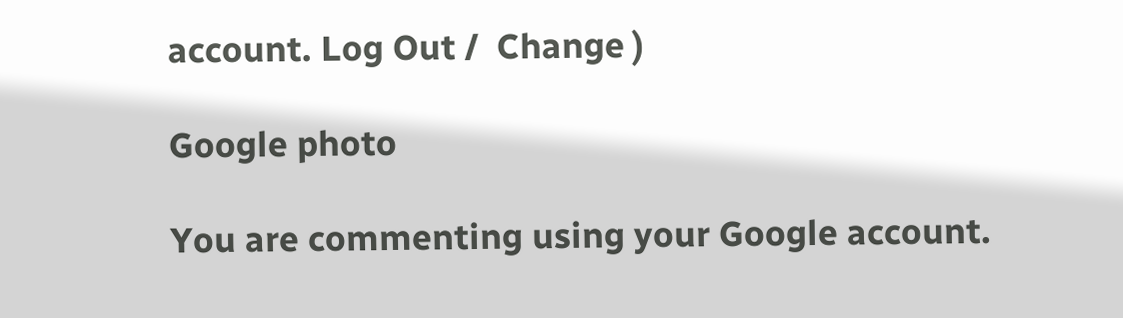account. Log Out /  Change )

Google photo

You are commenting using your Google account.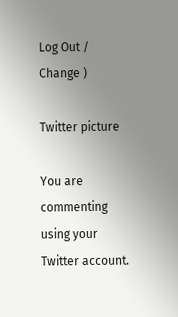Log Out /  Change )

Twitter picture

You are commenting using your Twitter account.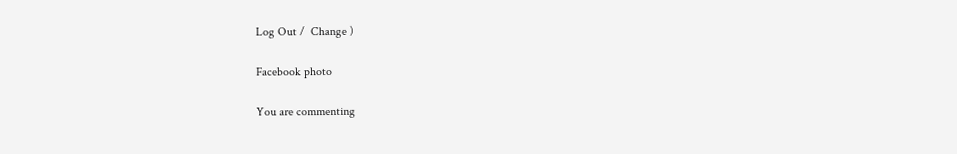Log Out /  Change )

Facebook photo

You are commenting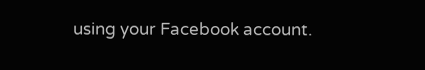using your Facebook account.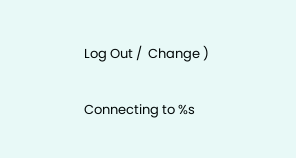Log Out /  Change )

Connecting to %s